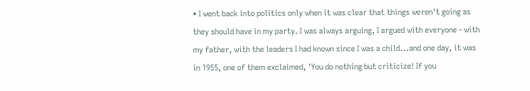• I went back into politics only when it was clear that things weren't going as they should have in my party. I was always arguing, I argued with everyone - with my father, with the leaders I had known since I was a child...and one day, it was in 1955, one of them exclaimed, 'You do nothing but criticize! If you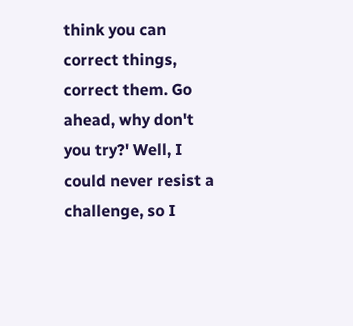think you can correct things, correct them. Go ahead, why don't you try?' Well, I could never resist a challenge, so I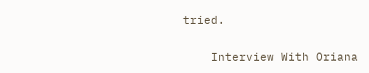tried.

    Interview With Oriana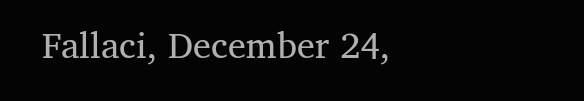Fallaci, December 24,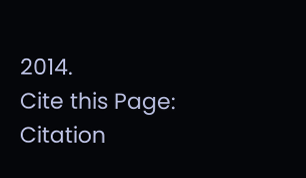2014.
Cite this Page: Citation